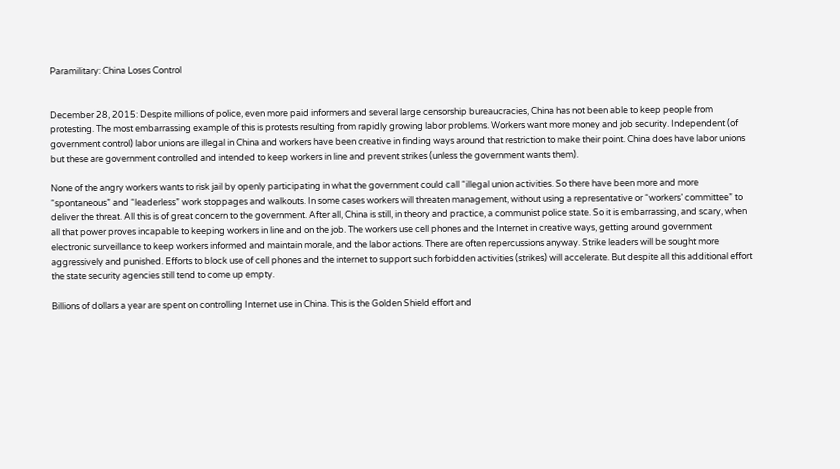Paramilitary: China Loses Control


December 28, 2015: Despite millions of police, even more paid informers and several large censorship bureaucracies, China has not been able to keep people from protesting. The most embarrassing example of this is protests resulting from rapidly growing labor problems. Workers want more money and job security. Independent (of government control) labor unions are illegal in China and workers have been creative in finding ways around that restriction to make their point. China does have labor unions but these are government controlled and intended to keep workers in line and prevent strikes (unless the government wants them).

None of the angry workers wants to risk jail by openly participating in what the government could call “illegal union activities. So there have been more and more “spontaneous” and “leaderless” work stoppages and walkouts. In some cases workers will threaten management, without using a representative or “workers’ committee” to deliver the threat. All this is of great concern to the government. After all, China is still, in theory and practice, a communist police state. So it is embarrassing, and scary, when all that power proves incapable to keeping workers in line and on the job. The workers use cell phones and the Internet in creative ways, getting around government electronic surveillance to keep workers informed and maintain morale, and the labor actions. There are often repercussions anyway. Strike leaders will be sought more aggressively and punished. Efforts to block use of cell phones and the internet to support such forbidden activities (strikes) will accelerate. But despite all this additional effort the state security agencies still tend to come up empty.

Billions of dollars a year are spent on controlling Internet use in China. This is the Golden Shield effort and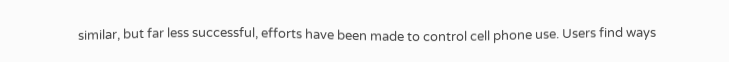similar, but far less successful, efforts have been made to control cell phone use. Users find ways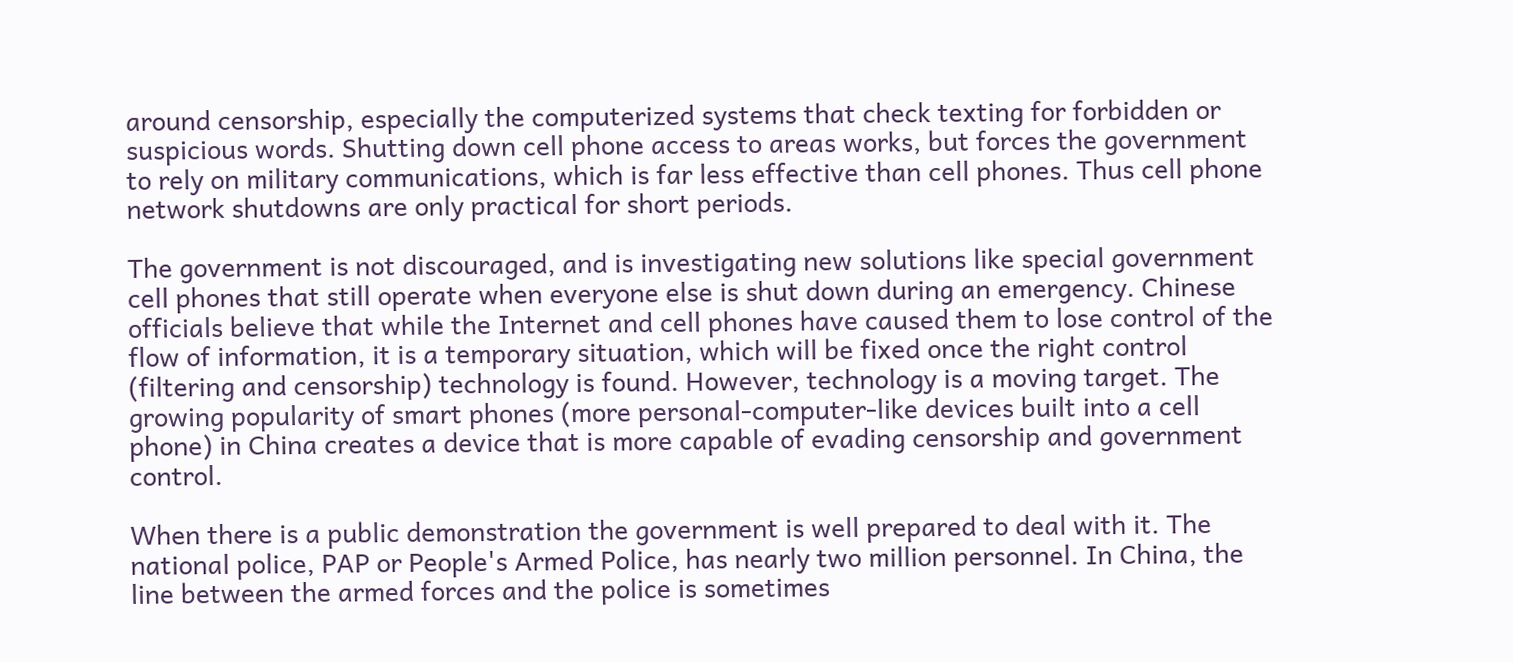around censorship, especially the computerized systems that check texting for forbidden or suspicious words. Shutting down cell phone access to areas works, but forces the government to rely on military communications, which is far less effective than cell phones. Thus cell phone network shutdowns are only practical for short periods.

The government is not discouraged, and is investigating new solutions like special government cell phones that still operate when everyone else is shut down during an emergency. Chinese officials believe that while the Internet and cell phones have caused them to lose control of the flow of information, it is a temporary situation, which will be fixed once the right control (filtering and censorship) technology is found. However, technology is a moving target. The growing popularity of smart phones (more personal-computer-like devices built into a cell phone) in China creates a device that is more capable of evading censorship and government control.

When there is a public demonstration the government is well prepared to deal with it. The national police, PAP or People's Armed Police, has nearly two million personnel. In China, the line between the armed forces and the police is sometimes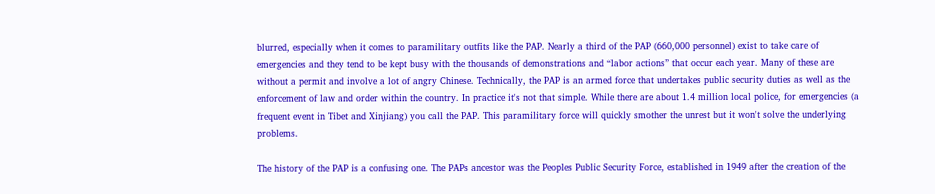blurred, especially when it comes to paramilitary outfits like the PAP. Nearly a third of the PAP (660,000 personnel) exist to take care of emergencies and they tend to be kept busy with the thousands of demonstrations and “labor actions” that occur each year. Many of these are without a permit and involve a lot of angry Chinese. Technically, the PAP is an armed force that undertakes public security duties as well as the enforcement of law and order within the country. In practice it's not that simple. While there are about 1.4 million local police, for emergencies (a frequent event in Tibet and Xinjiang) you call the PAP. This paramilitary force will quickly smother the unrest but it won't solve the underlying problems.

The history of the PAP is a confusing one. The PAPs ancestor was the Peoples Public Security Force, established in 1949 after the creation of the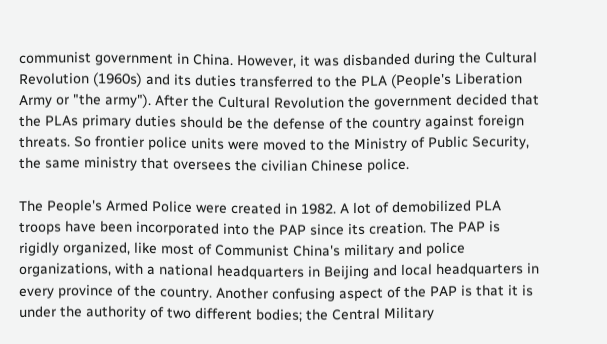communist government in China. However, it was disbanded during the Cultural Revolution (1960s) and its duties transferred to the PLA (People's Liberation Army or "the army"). After the Cultural Revolution the government decided that the PLAs primary duties should be the defense of the country against foreign threats. So frontier police units were moved to the Ministry of Public Security, the same ministry that oversees the civilian Chinese police.

The People's Armed Police were created in 1982. A lot of demobilized PLA troops have been incorporated into the PAP since its creation. The PAP is rigidly organized, like most of Communist China's military and police organizations, with a national headquarters in Beijing and local headquarters in every province of the country. Another confusing aspect of the PAP is that it is under the authority of two different bodies; the Central Military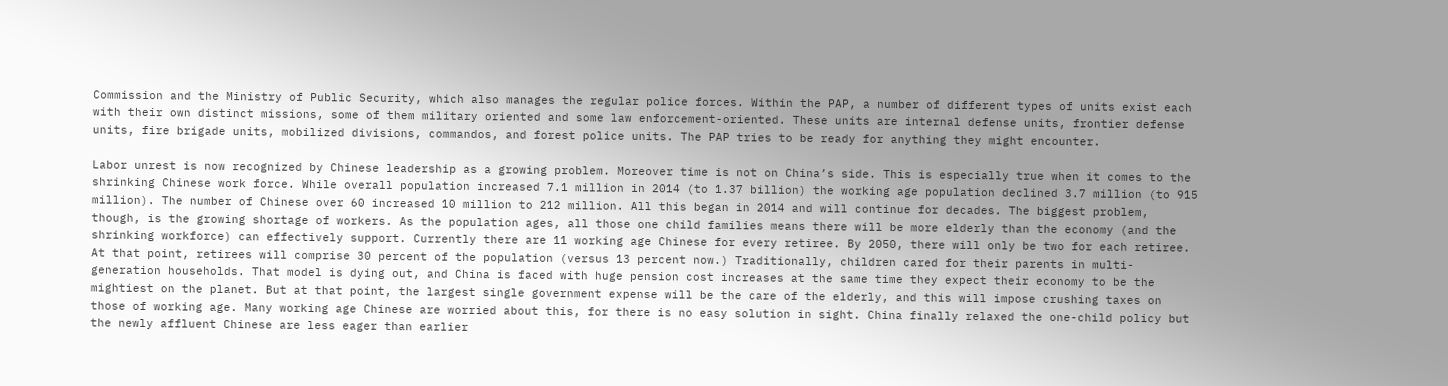Commission and the Ministry of Public Security, which also manages the regular police forces. Within the PAP, a number of different types of units exist each with their own distinct missions, some of them military oriented and some law enforcement-oriented. These units are internal defense units, frontier defense units, fire brigade units, mobilized divisions, commandos, and forest police units. The PAP tries to be ready for anything they might encounter.

Labor unrest is now recognized by Chinese leadership as a growing problem. Moreover time is not on China’s side. This is especially true when it comes to the shrinking Chinese work force. While overall population increased 7.1 million in 2014 (to 1.37 billion) the working age population declined 3.7 million (to 915 million). The number of Chinese over 60 increased 10 million to 212 million. All this began in 2014 and will continue for decades. The biggest problem, though, is the growing shortage of workers. As the population ages, all those one child families means there will be more elderly than the economy (and the shrinking workforce) can effectively support. Currently there are 11 working age Chinese for every retiree. By 2050, there will only be two for each retiree. At that point, retirees will comprise 30 percent of the population (versus 13 percent now.) Traditionally, children cared for their parents in multi-generation households. That model is dying out, and China is faced with huge pension cost increases at the same time they expect their economy to be the mightiest on the planet. But at that point, the largest single government expense will be the care of the elderly, and this will impose crushing taxes on those of working age. Many working age Chinese are worried about this, for there is no easy solution in sight. China finally relaxed the one-child policy but the newly affluent Chinese are less eager than earlier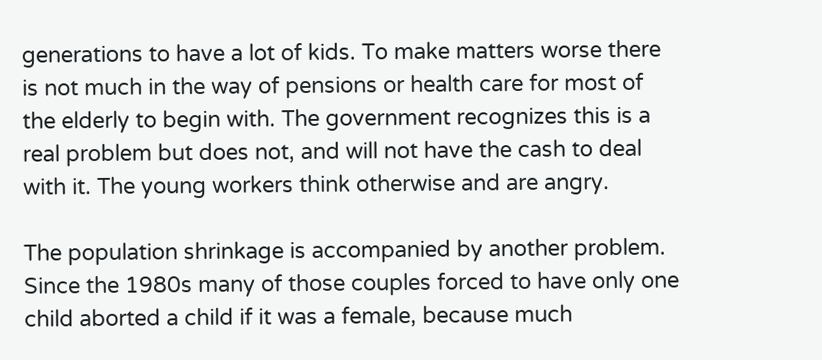generations to have a lot of kids. To make matters worse there is not much in the way of pensions or health care for most of the elderly to begin with. The government recognizes this is a real problem but does not, and will not have the cash to deal with it. The young workers think otherwise and are angry.

The population shrinkage is accompanied by another problem. Since the 1980s many of those couples forced to have only one child aborted a child if it was a female, because much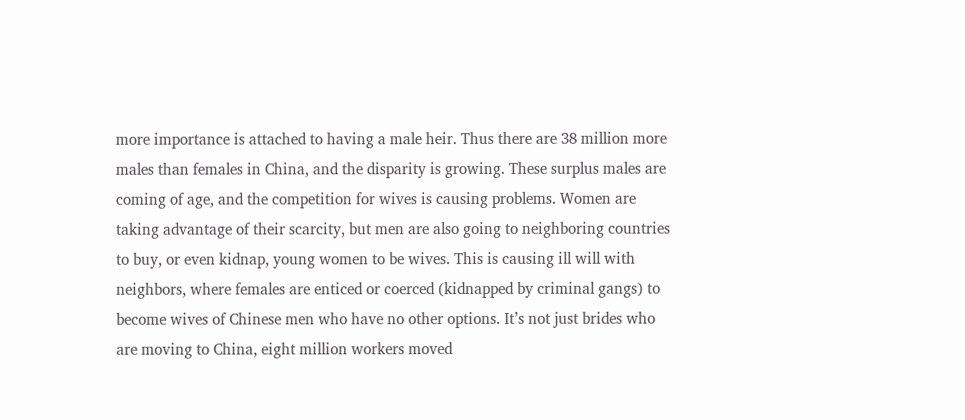more importance is attached to having a male heir. Thus there are 38 million more males than females in China, and the disparity is growing. These surplus males are coming of age, and the competition for wives is causing problems. Women are taking advantage of their scarcity, but men are also going to neighboring countries to buy, or even kidnap, young women to be wives. This is causing ill will with neighbors, where females are enticed or coerced (kidnapped by criminal gangs) to become wives of Chinese men who have no other options. It’s not just brides who are moving to China, eight million workers moved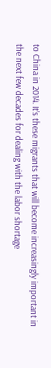to China in 2014. It’s these migrants that will become increasingly important in the next few decades for dealing with the labor shortage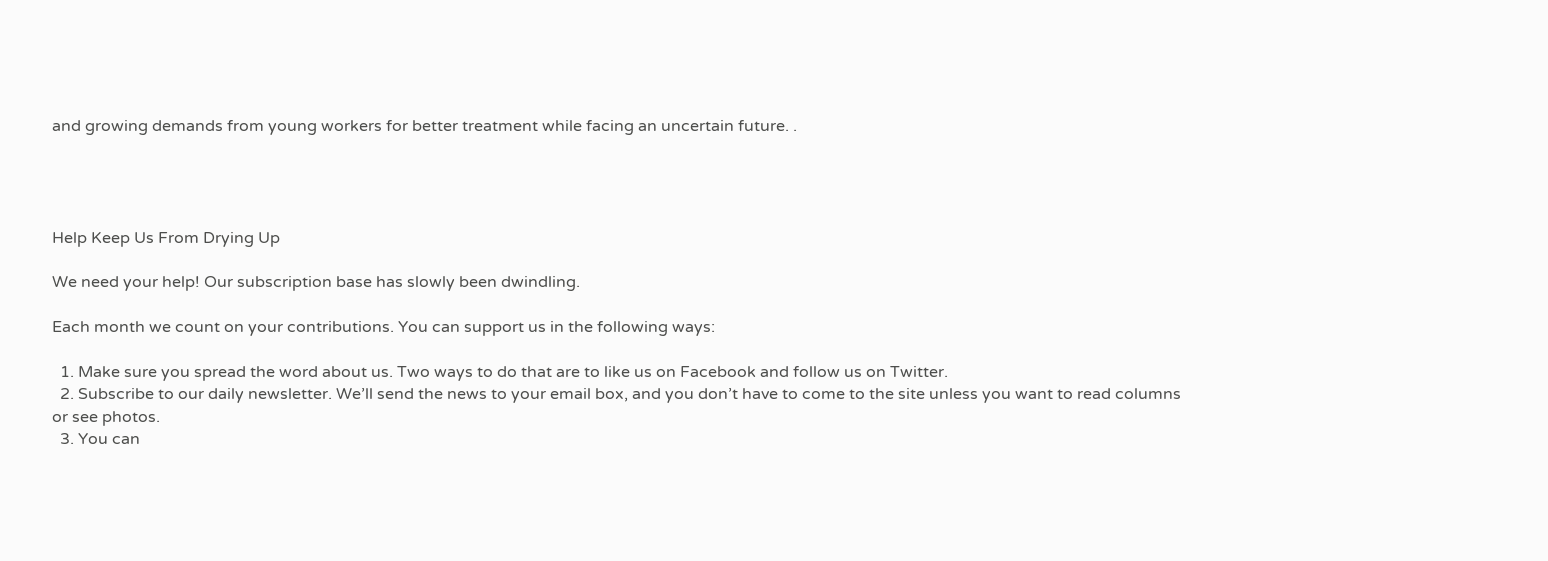and growing demands from young workers for better treatment while facing an uncertain future. .




Help Keep Us From Drying Up

We need your help! Our subscription base has slowly been dwindling.

Each month we count on your contributions. You can support us in the following ways:

  1. Make sure you spread the word about us. Two ways to do that are to like us on Facebook and follow us on Twitter.
  2. Subscribe to our daily newsletter. We’ll send the news to your email box, and you don’t have to come to the site unless you want to read columns or see photos.
  3. You can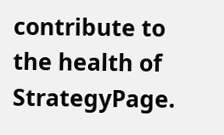contribute to the health of StrategyPage.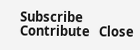Subscribe   Contribute   Close